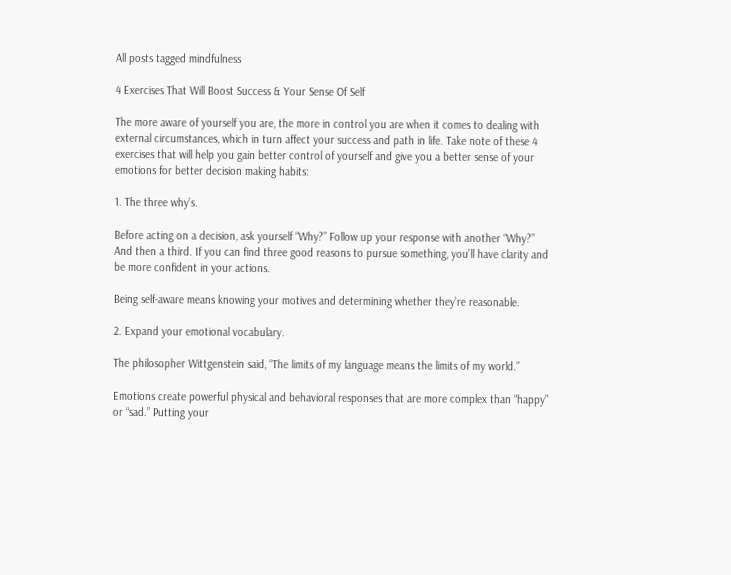All posts tagged mindfulness

4 Exercises That Will Boost Success & Your Sense Of Self

The more aware of yourself you are, the more in control you are when it comes to dealing with external circumstances, which in turn affect your success and path in life. Take note of these 4 exercises that will help you gain better control of yourself and give you a better sense of your emotions for better decision making habits:

1. The three why’s.

Before acting on a decision, ask yourself “Why?” Follow up your response with another “Why?” And then a third. If you can find three good reasons to pursue something, you’ll have clarity and be more confident in your actions.

Being self-aware means knowing your motives and determining whether they’re reasonable.

2. Expand your emotional vocabulary.

The philosopher Wittgenstein said, “The limits of my language means the limits of my world.”

Emotions create powerful physical and behavioral responses that are more complex than “happy” or “sad.” Putting your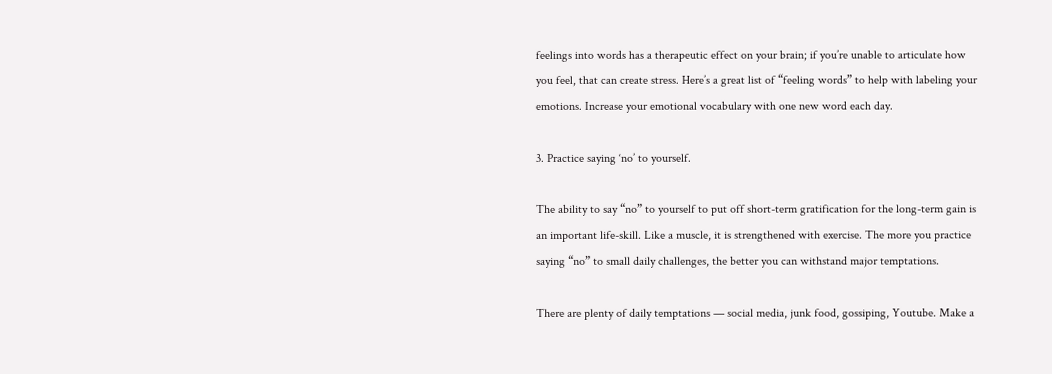feelings into words has a therapeutic effect on your brain; if you’re unable to articulate how you feel, that can create stress. Here’s a great list of “feeling words” to help with labeling your emotions. Increase your emotional vocabulary with one new word each day.

3. Practice saying ‘no’ to yourself.

The ability to say “no” to yourself to put off short-term gratification for the long-term gain is an important life-skill. Like a muscle, it is strengthened with exercise. The more you practice saying “no” to small daily challenges, the better you can withstand major temptations.

There are plenty of daily temptations — social media, junk food, gossiping, Youtube. Make a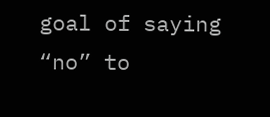goal of saying “no” to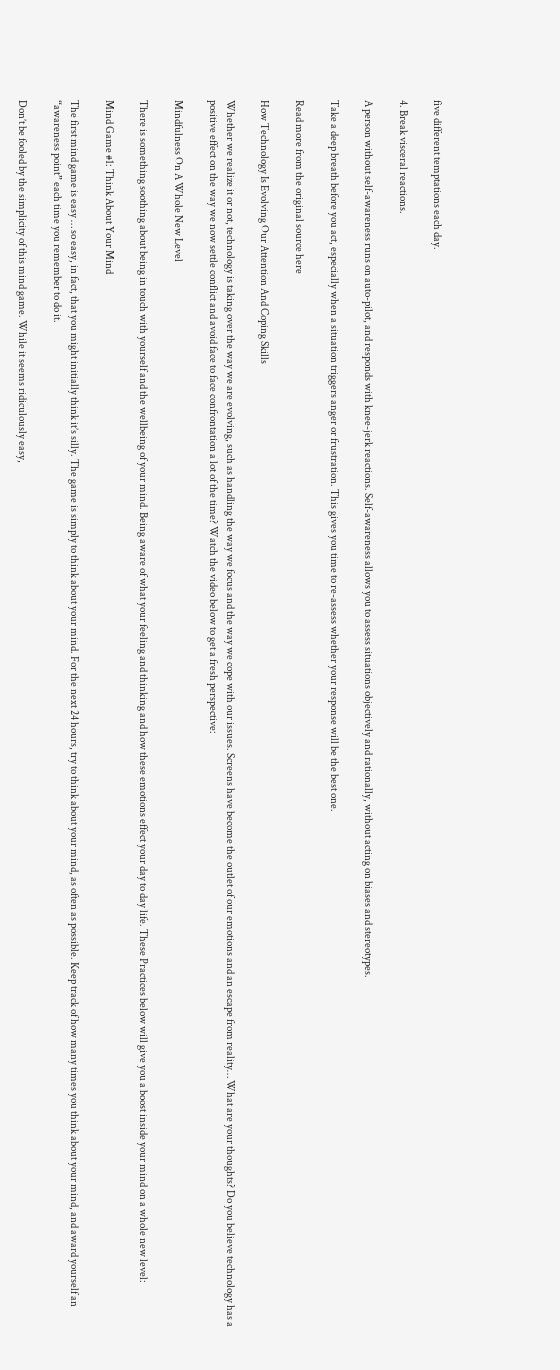five different temptations each day.

4. Break visceral reactions.

A person without self-awareness runs on auto-pilot, and responds with knee-jerk reactions. Self-awareness allows you to assess situations objectively and rationally, without acting on biases and stereotypes.

Take a deep breath before you act, especially when a situation triggers anger or frustration. This gives you time to re-assess whether your response will be the best one.

Read more from the original source here

How Technology Is Evolving Our Attention And Coping Skills

Whether we realize it or not, technology is taking over the way we are evolving, such as handling the way we focus and the way we cope with our issues. Screens have become the outlet of our emotions and an escape from reality… What are your thoughts? Do you believe technology has a positive effect on the way we now settle conflict and avoid face to face confrontation a lot of the time? Watch the video below to get a fresh perspective:

Mindfulness On A Whole New Level

There is something soothing about being in touch with yourself and the wellbeing of your mind. Being aware of what your feeling and thinking and how these emotions effect your day to day life. These Practices below will give you a boost inside your mind on a whole new level:

Mind Game #1: Think About Your Mind

The first mind game is easy … so easy, in fact, that you might initially think it’s silly. The game is simply to think about your mind. For the next 24 hours, try to think about your mind, as often as possible. Keep track of how many times you think about your mind, and award yourself an “awareness point” each time you remember to do it.

Don’t be fooled by the simplicity of this mind game. While it seems ridiculously easy,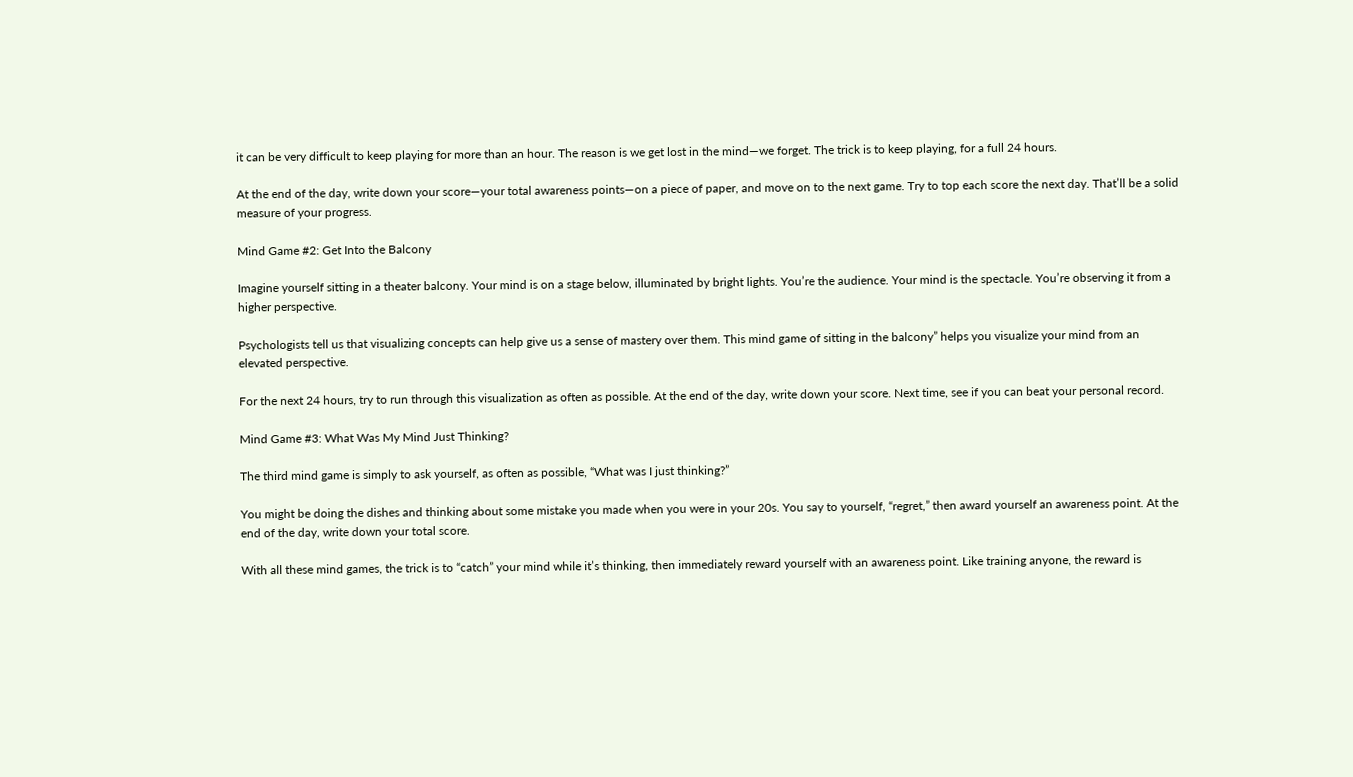it can be very difficult to keep playing for more than an hour. The reason is we get lost in the mind—we forget. The trick is to keep playing, for a full 24 hours.

At the end of the day, write down your score—your total awareness points—on a piece of paper, and move on to the next game. Try to top each score the next day. That’ll be a solid measure of your progress.

Mind Game #2: Get Into the Balcony

Imagine yourself sitting in a theater balcony. Your mind is on a stage below, illuminated by bright lights. You’re the audience. Your mind is the spectacle. You’re observing it from a higher perspective.

Psychologists tell us that visualizing concepts can help give us a sense of mastery over them. This mind game of sitting in the balcony” helps you visualize your mind from an elevated perspective.

For the next 24 hours, try to run through this visualization as often as possible. At the end of the day, write down your score. Next time, see if you can beat your personal record.

Mind Game #3: What Was My Mind Just Thinking?

The third mind game is simply to ask yourself, as often as possible, “What was I just thinking?”

You might be doing the dishes and thinking about some mistake you made when you were in your 20s. You say to yourself, “regret,” then award yourself an awareness point. At the end of the day, write down your total score.

With all these mind games, the trick is to “catch” your mind while it’s thinking, then immediately reward yourself with an awareness point. Like training anyone, the reward is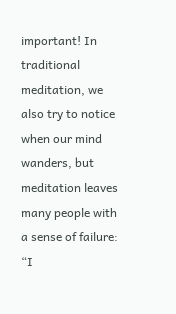important! In traditional meditation, we also try to notice when our mind wanders, but meditation leaves many people with a sense of failure: “I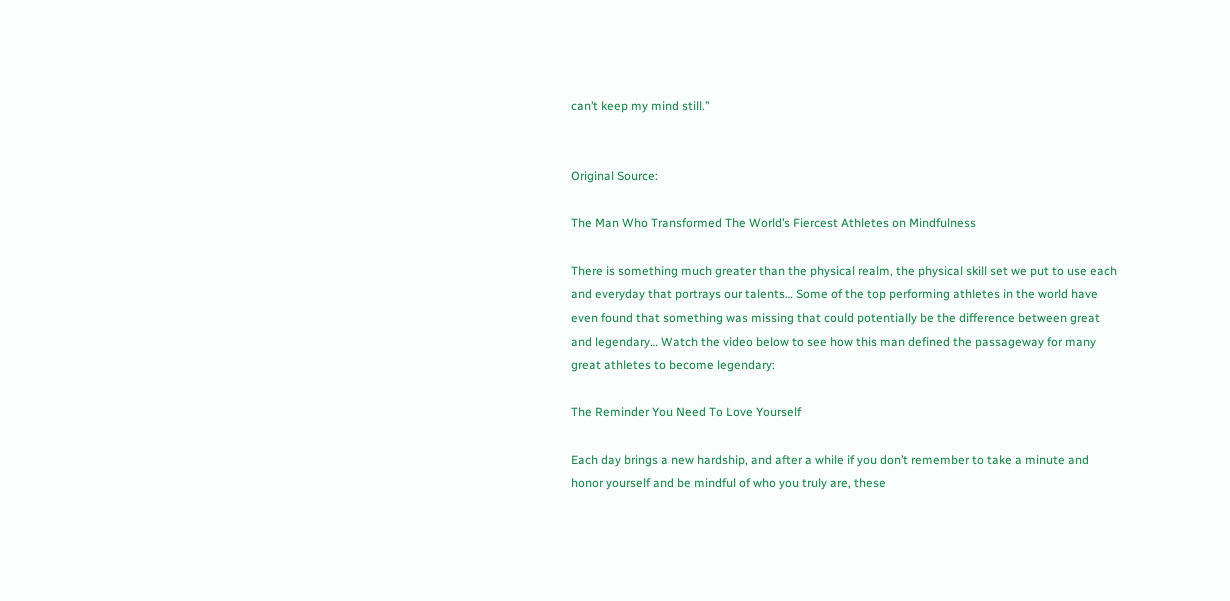can’t keep my mind still.”


Original Source:

The Man Who Transformed The World’s Fiercest Athletes on Mindfulness

There is something much greater than the physical realm, the physical skill set we put to use each and everyday that portrays our talents… Some of the top performing athletes in the world have even found that something was missing that could potentially be the difference between great and legendary… Watch the video below to see how this man defined the passageway for many great athletes to become legendary:

The Reminder You Need To Love Yourself

Each day brings a new hardship, and after a while if you don’t remember to take a minute and honor yourself and be mindful of who you truly are, these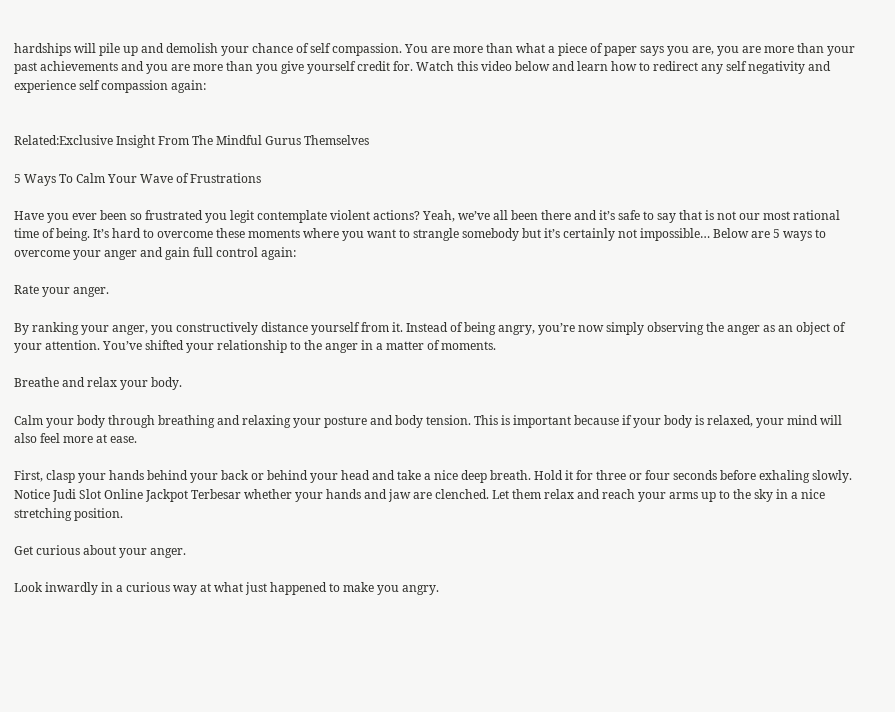hardships will pile up and demolish your chance of self compassion. You are more than what a piece of paper says you are, you are more than your past achievements and you are more than you give yourself credit for. Watch this video below and learn how to redirect any self negativity and experience self compassion again:


Related:Exclusive Insight From The Mindful Gurus Themselves

5 Ways To Calm Your Wave of Frustrations

Have you ever been so frustrated you legit contemplate violent actions? Yeah, we’ve all been there and it’s safe to say that is not our most rational time of being. It’s hard to overcome these moments where you want to strangle somebody but it’s certainly not impossible… Below are 5 ways to overcome your anger and gain full control again:

Rate your anger.

By ranking your anger, you constructively distance yourself from it. Instead of being angry, you’re now simply observing the anger as an object of your attention. You’ve shifted your relationship to the anger in a matter of moments.

Breathe and relax your body.

Calm your body through breathing and relaxing your posture and body tension. This is important because if your body is relaxed, your mind will also feel more at ease.

First, clasp your hands behind your back or behind your head and take a nice deep breath. Hold it for three or four seconds before exhaling slowly. Notice Judi Slot Online Jackpot Terbesar whether your hands and jaw are clenched. Let them relax and reach your arms up to the sky in a nice stretching position.

Get curious about your anger.

Look inwardly in a curious way at what just happened to make you angry.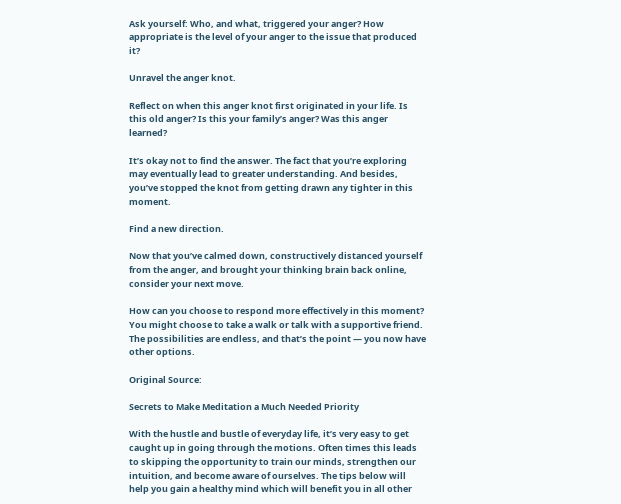Ask yourself: Who, and what, triggered your anger? How appropriate is the level of your anger to the issue that produced it?

Unravel the anger knot.

Reflect on when this anger knot first originated in your life. Is this old anger? Is this your family’s anger? Was this anger learned?

It’s okay not to find the answer. The fact that you’re exploring may eventually lead to greater understanding. And besides, you’ve stopped the knot from getting drawn any tighter in this moment.

Find a new direction.

Now that you’ve calmed down, constructively distanced yourself from the anger, and brought your thinking brain back online, consider your next move.

How can you choose to respond more effectively in this moment? You might choose to take a walk or talk with a supportive friend. The possibilities are endless, and that’s the point — you now have other options.

Original Source:

Secrets to Make Meditation a Much Needed Priority

With the hustle and bustle of everyday life, it’s very easy to get caught up in going through the motions. Often times this leads to skipping the opportunity to train our minds, strengthen our intuition, and become aware of ourselves. The tips below will help you gain a healthy mind which will benefit you in all other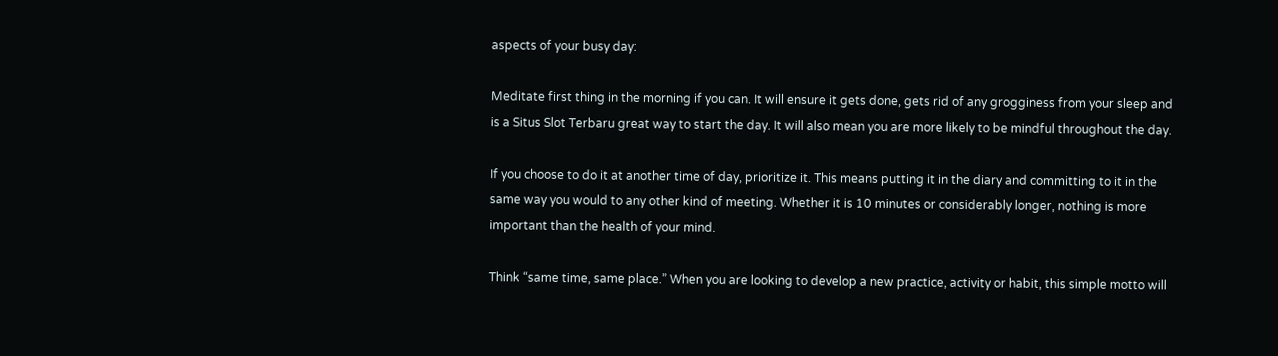aspects of your busy day:

Meditate first thing in the morning if you can. It will ensure it gets done, gets rid of any grogginess from your sleep and is a Situs Slot Terbaru great way to start the day. It will also mean you are more likely to be mindful throughout the day.

If you choose to do it at another time of day, prioritize it. This means putting it in the diary and committing to it in the same way you would to any other kind of meeting. Whether it is 10 minutes or considerably longer, nothing is more important than the health of your mind.

Think “same time, same place.” When you are looking to develop a new practice, activity or habit, this simple motto will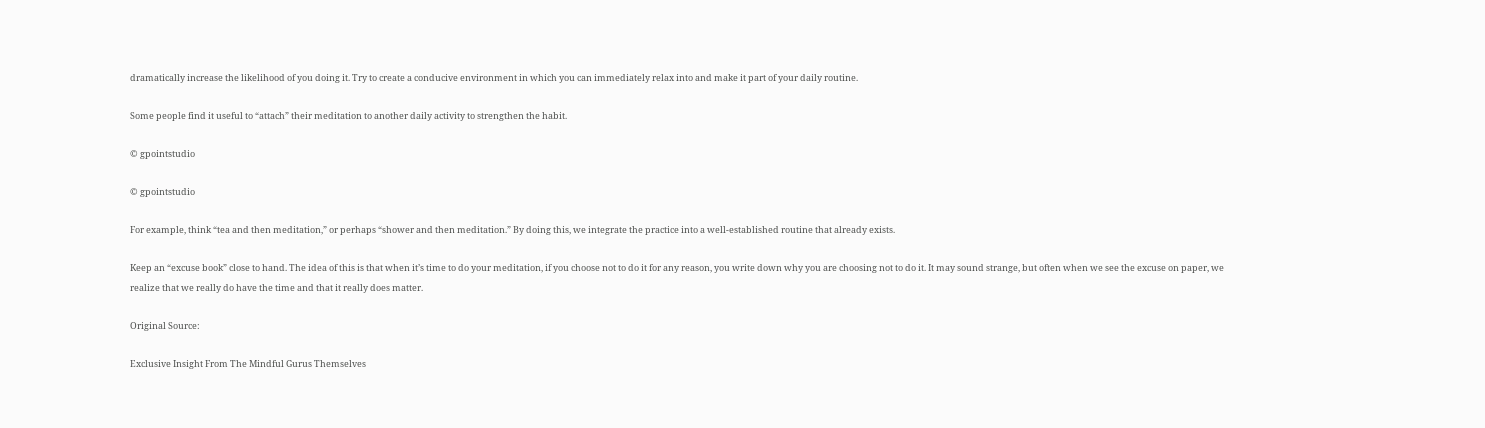dramatically increase the likelihood of you doing it. Try to create a conducive environment in which you can immediately relax into and make it part of your daily routine.

Some people find it useful to “attach” their meditation to another daily activity to strengthen the habit.

© gpointstudio

© gpointstudio

For example, think “tea and then meditation,” or perhaps “shower and then meditation.” By doing this, we integrate the practice into a well-established routine that already exists.

Keep an “excuse book” close to hand. The idea of this is that when it’s time to do your meditation, if you choose not to do it for any reason, you write down why you are choosing not to do it. It may sound strange, but often when we see the excuse on paper, we realize that we really do have the time and that it really does matter.

Original Source:

Exclusive Insight From The Mindful Gurus Themselves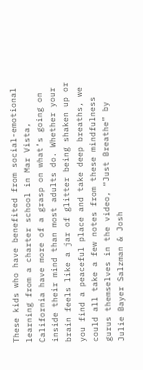These kids who have benefited from social-emotional learning from a charter school in Mar Vista, California have more of a grasp on what’s going on inside their mind than most adults do. Whether your brain feels like a jar of glitter being shaken up or you find a peaceful place and take deep breaths, we could all take a few notes from these mindfulness gurus themselves in the video, “Just Breathe” by Julie Bayer Salzman & Josh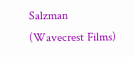Salzman (Wavecrest Films)